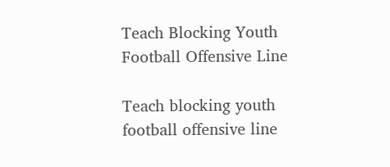Teach Blocking Youth Football Offensive Line

Teach blocking youth football offensive line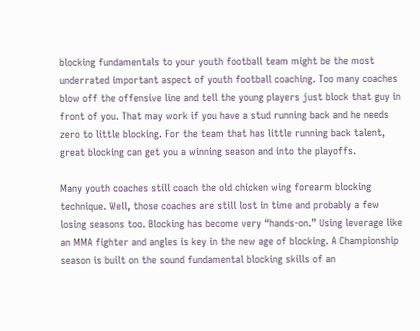blocking fundamentals to your youth football team might be the most underrated important aspect of youth football coaching. Too many coaches blow off the offensive line and tell the young players just block that guy in front of you. That may work if you have a stud running back and he needs zero to little blocking. For the team that has little running back talent, great blocking can get you a winning season and into the playoffs.

Many youth coaches still coach the old chicken wing forearm blocking technique. Well, those coaches are still lost in time and probably a few losing seasons too. Blocking has become very “hands-on.” Using leverage like an MMA fighter and angles is key in the new age of blocking. A Championship season is built on the sound fundamental blocking skills of an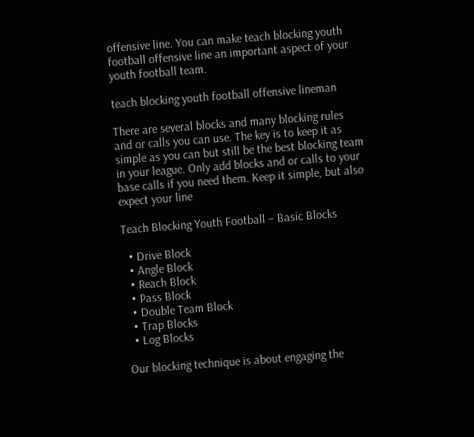offensive line. You can make teach blocking youth football offensive line an important aspect of your youth football team.

teach blocking youth football offensive lineman

There are several blocks and many blocking rules and or calls you can use. The key is to keep it as simple as you can but still be the best blocking team in your league. Only add blocks and or calls to your base calls if you need them. Keep it simple, but also expect your line

Teach Blocking Youth Football – Basic Blocks

  • Drive Block
  • Angle Block
  • Reach Block
  • Pass Block
  • Double Team Block
  • Trap Blocks
  • Log Blocks

Our blocking technique is about engaging the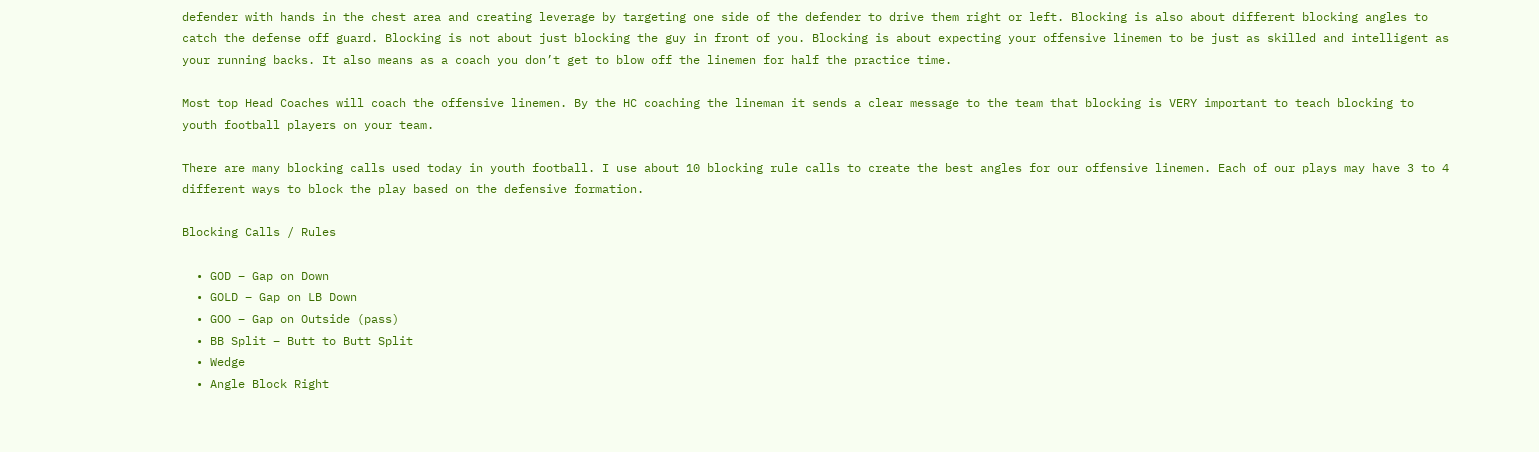defender with hands in the chest area and creating leverage by targeting one side of the defender to drive them right or left. Blocking is also about different blocking angles to catch the defense off guard. Blocking is not about just blocking the guy in front of you. Blocking is about expecting your offensive linemen to be just as skilled and intelligent as your running backs. It also means as a coach you don’t get to blow off the linemen for half the practice time.

Most top Head Coaches will coach the offensive linemen. By the HC coaching the lineman it sends a clear message to the team that blocking is VERY important to teach blocking to youth football players on your team.

There are many blocking calls used today in youth football. I use about 10 blocking rule calls to create the best angles for our offensive linemen. Each of our plays may have 3 to 4 different ways to block the play based on the defensive formation.

Blocking Calls / Rules

  • GOD – Gap on Down
  • GOLD – Gap on LB Down
  • GOO – Gap on Outside (pass)
  • BB Split – Butt to Butt Split
  • Wedge
  • Angle Block Right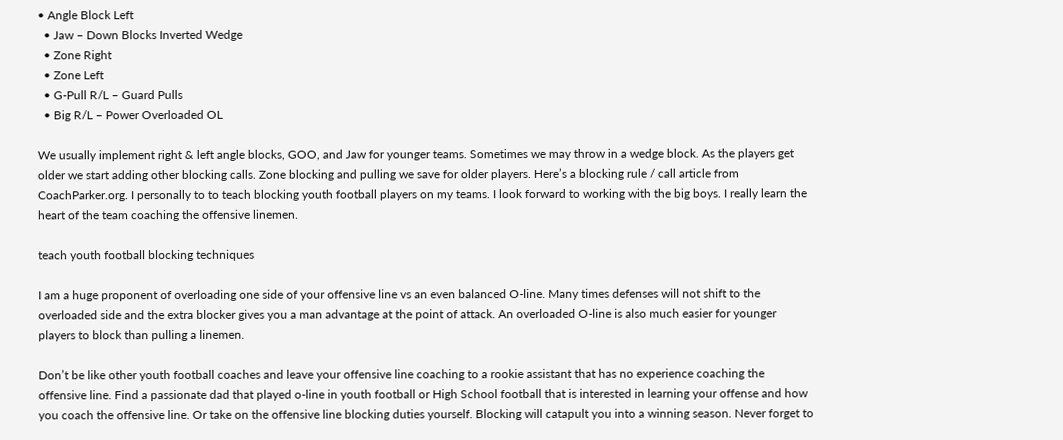• Angle Block Left
  • Jaw – Down Blocks Inverted Wedge
  • Zone Right
  • Zone Left
  • G-Pull R/L – Guard Pulls
  • Big R/L – Power Overloaded OL

We usually implement right & left angle blocks, GOO, and Jaw for younger teams. Sometimes we may throw in a wedge block. As the players get older we start adding other blocking calls. Zone blocking and pulling we save for older players. Here’s a blocking rule / call article from CoachParker.org. I personally to to teach blocking youth football players on my teams. I look forward to working with the big boys. I really learn the heart of the team coaching the offensive linemen.

teach youth football blocking techniques

I am a huge proponent of overloading one side of your offensive line vs an even balanced O-line. Many times defenses will not shift to the overloaded side and the extra blocker gives you a man advantage at the point of attack. An overloaded O-line is also much easier for younger players to block than pulling a linemen.

Don’t be like other youth football coaches and leave your offensive line coaching to a rookie assistant that has no experience coaching the offensive line. Find a passionate dad that played o-line in youth football or High School football that is interested in learning your offense and how you coach the offensive line. Or take on the offensive line blocking duties yourself. Blocking will catapult you into a winning season. Never forget to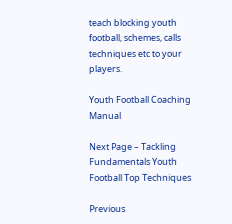teach blocking youth football, schemes, calls techniques etc to your players.

Youth Football Coaching Manual

Next Page – Tackling Fundamentals Youth Football Top Techniques

Previous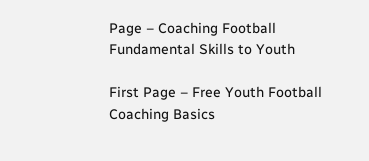Page – Coaching Football Fundamental Skills to Youth

First Page – Free Youth Football Coaching Basics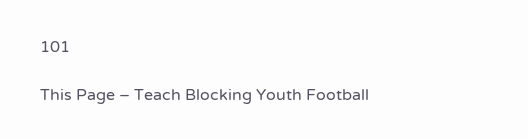101

This Page – Teach Blocking Youth Football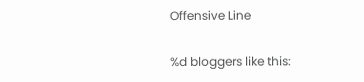Offensive Line

%d bloggers like this: